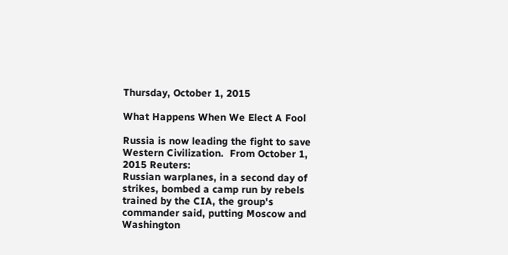Thursday, October 1, 2015

What Happens When We Elect A Fool

Russia is now leading the fight to save Western Civilization.  From October 1, 2015 Reuters:
Russian warplanes, in a second day of strikes, bombed a camp run by rebels trained by the CIA, the group's commander said, putting Moscow and Washington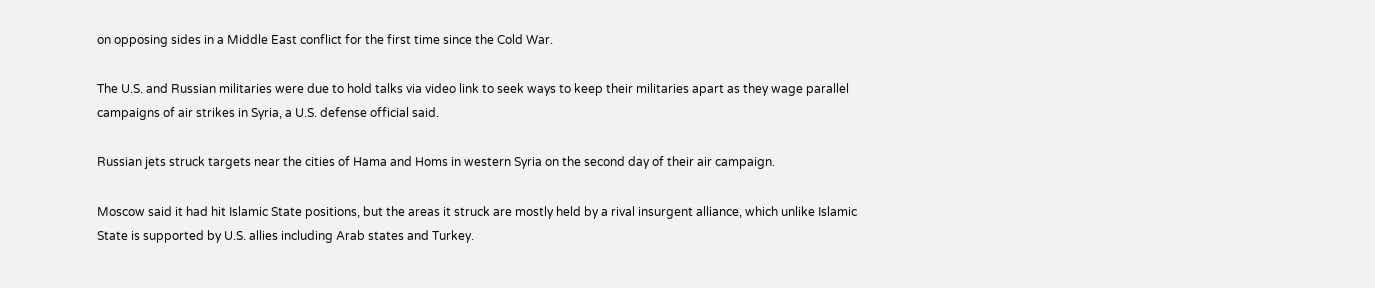on opposing sides in a Middle East conflict for the first time since the Cold War.

The U.S. and Russian militaries were due to hold talks via video link to seek ways to keep their militaries apart as they wage parallel campaigns of air strikes in Syria, a U.S. defense official said.

Russian jets struck targets near the cities of Hama and Homs in western Syria on the second day of their air campaign.

Moscow said it had hit Islamic State positions, but the areas it struck are mostly held by a rival insurgent alliance, which unlike Islamic State is supported by U.S. allies including Arab states and Turkey.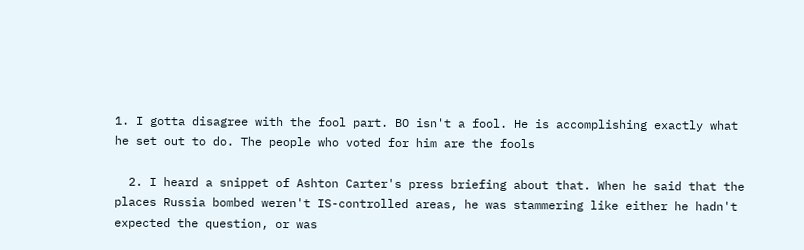1. I gotta disagree with the fool part. BO isn't a fool. He is accomplishing exactly what he set out to do. The people who voted for him are the fools

  2. I heard a snippet of Ashton Carter's press briefing about that. When he said that the places Russia bombed weren't IS-controlled areas, he was stammering like either he hadn't expected the question, or was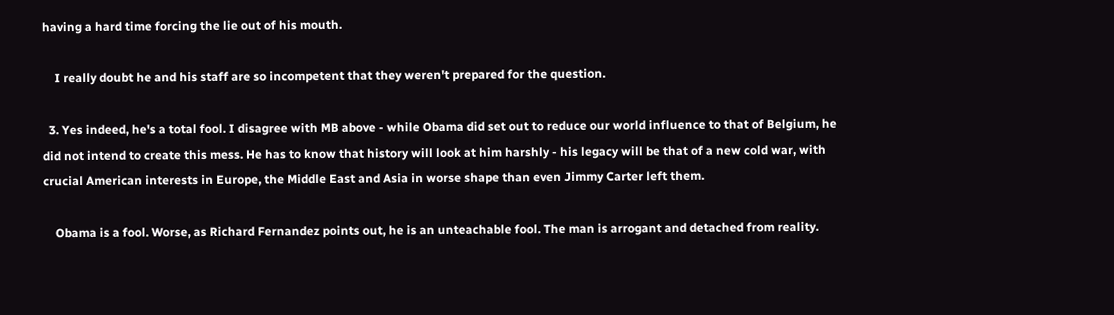having a hard time forcing the lie out of his mouth.

    I really doubt he and his staff are so incompetent that they weren't prepared for the question.

  3. Yes indeed, he's a total fool. I disagree with MB above - while Obama did set out to reduce our world influence to that of Belgium, he did not intend to create this mess. He has to know that history will look at him harshly - his legacy will be that of a new cold war, with crucial American interests in Europe, the Middle East and Asia in worse shape than even Jimmy Carter left them.

    Obama is a fool. Worse, as Richard Fernandez points out, he is an unteachable fool. The man is arrogant and detached from reality.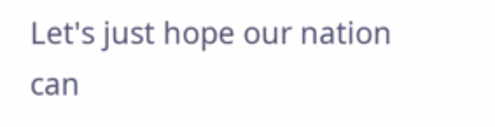Let's just hope our nation can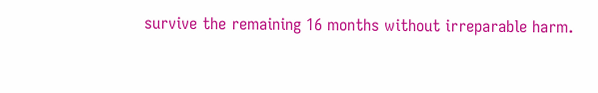survive the remaining 16 months without irreparable harm.